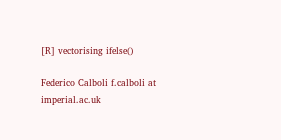[R] vectorising ifelse()

Federico Calboli f.calboli at imperial.ac.uk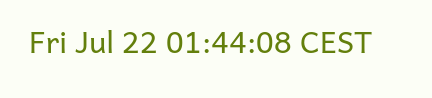Fri Jul 22 01:44:08 CEST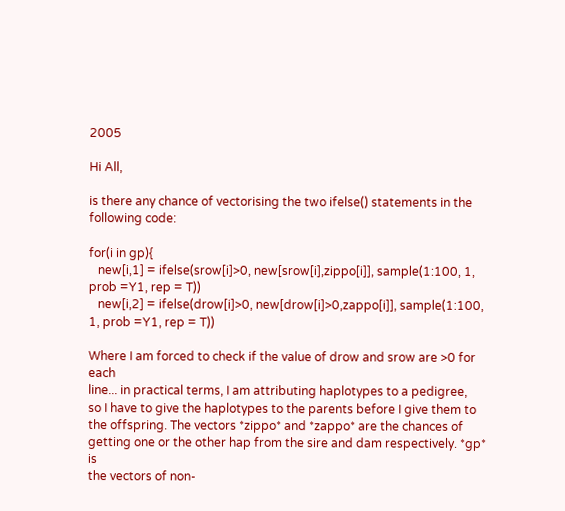2005

Hi All,

is there any chance of vectorising the two ifelse() statements in the
following code:

for(i in gp){
   new[i,1] = ifelse(srow[i]>0, new[srow[i],zippo[i]], sample(1:100, 1,
prob =Y1, rep = T))
   new[i,2] = ifelse(drow[i]>0, new[drow[i]>0,zappo[i]], sample(1:100,
1, prob =Y1, rep = T))

Where I am forced to check if the value of drow and srow are >0 for each
line... in practical terms, I am attributing haplotypes to a pedigree,
so I have to give the haplotypes to the parents before I give them to
the offspring. The vectors *zippo* and *zappo* are the chances of
getting one or the other hap from the sire and dam respectively. *gp* is
the vectors of non-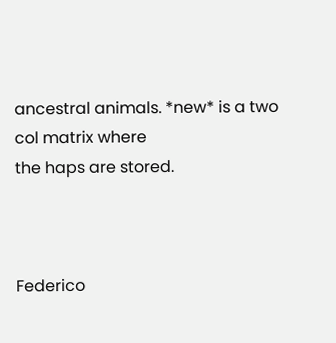ancestral animals. *new* is a two col matrix where
the haps are stored.



Federico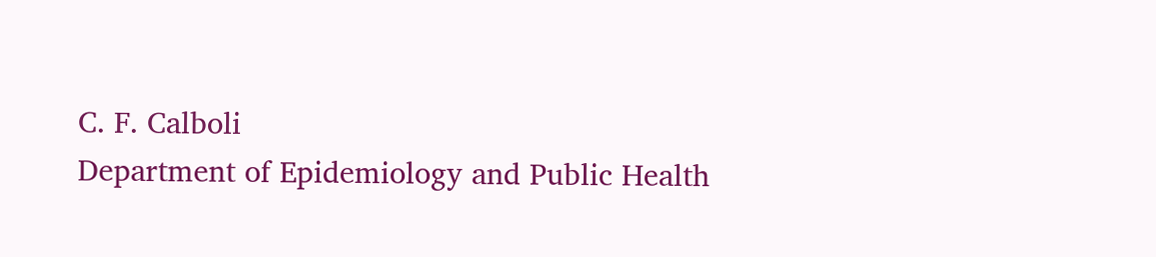C. F. Calboli
Department of Epidemiology and Public Health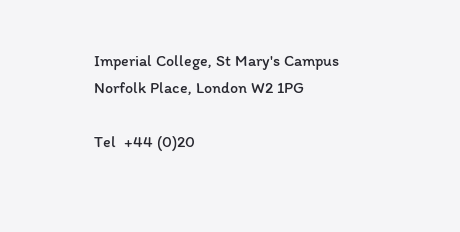Imperial College, St Mary's Campus
Norfolk Place, London W2 1PG

Tel  +44 (0)20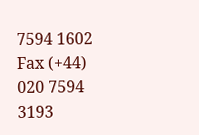7594 1602     Fax (+44) 020 7594 3193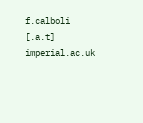f.calboli [.a.t] imperial.ac.uk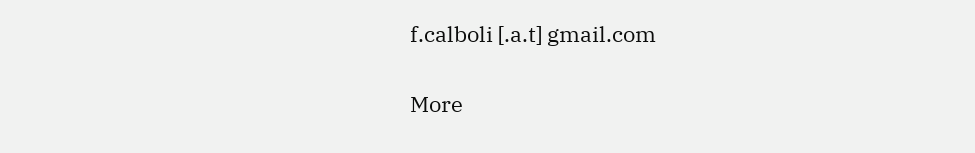f.calboli [.a.t] gmail.com

More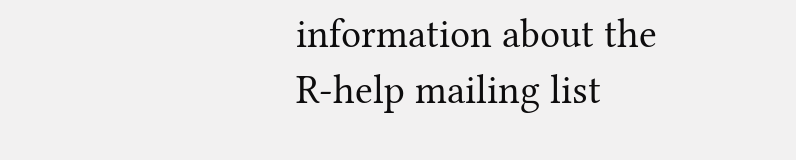information about the R-help mailing list